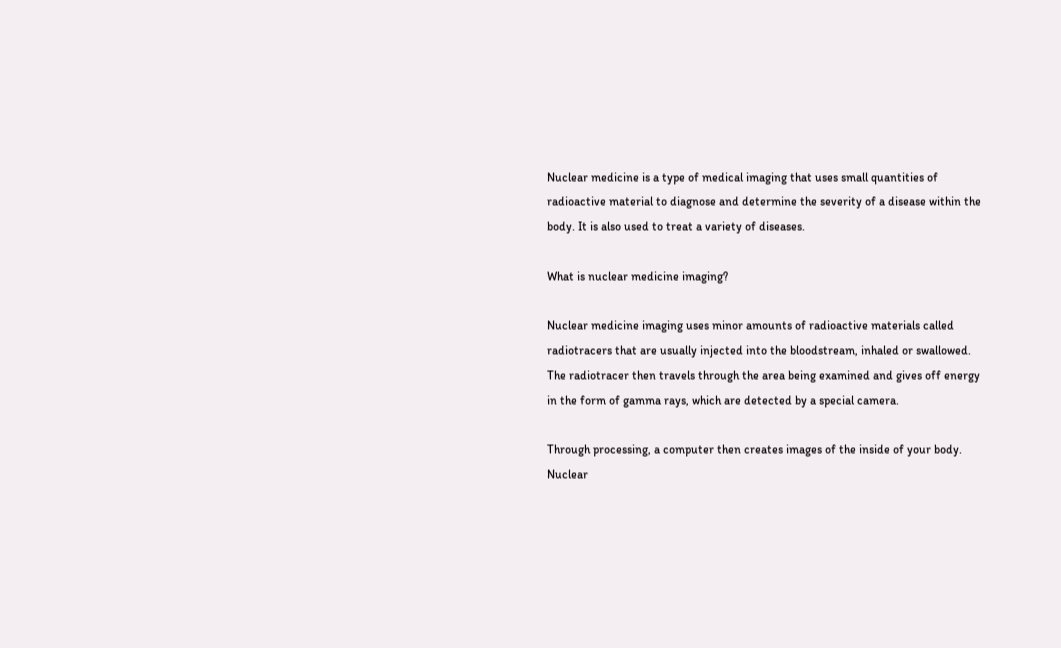Nuclear medicine is a type of medical imaging that uses small quantities of radioactive material to diagnose and determine the severity of a disease within the body. It is also used to treat a variety of diseases.

What is nuclear medicine imaging?

Nuclear medicine imaging uses minor amounts of radioactive materials called radiotracers that are usually injected into the bloodstream, inhaled or swallowed. The radiotracer then travels through the area being examined and gives off energy in the form of gamma rays, which are detected by a special camera.

Through processing, a computer then creates images of the inside of your body. Nuclear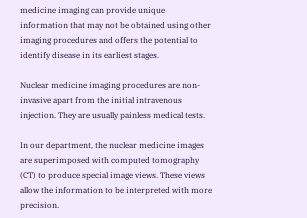medicine imaging can provide unique information that may not be obtained using other imaging procedures and offers the potential to identify disease in its earliest stages.

Nuclear medicine imaging procedures are non-invasive apart from the initial intravenous injection. They are usually painless medical tests.

In our department, the nuclear medicine images are superimposed with computed tomography (CT) to produce special image views. These views allow the information to be interpreted with more precision.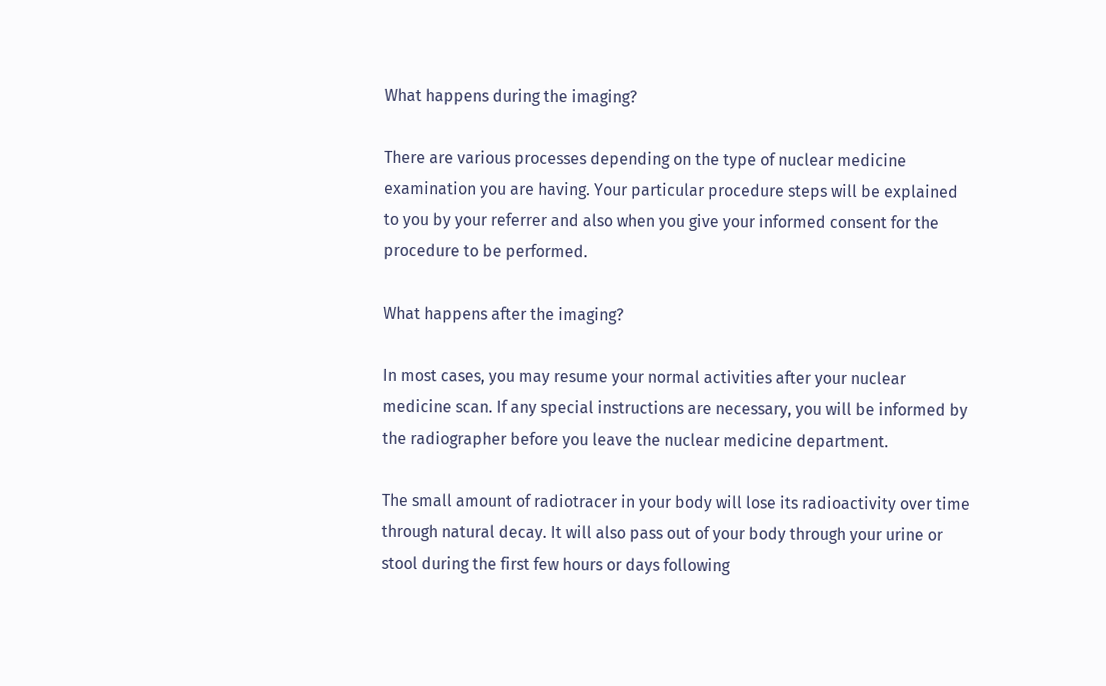What happens during the imaging?

There are various processes depending on the type of nuclear medicine examination you are having. Your particular procedure steps will be explained to you by your referrer and also when you give your informed consent for the procedure to be performed.

What happens after the imaging?

In most cases, you may resume your normal activities after your nuclear medicine scan. If any special instructions are necessary, you will be informed by the radiographer before you leave the nuclear medicine department.

The small amount of radiotracer in your body will lose its radioactivity over time through natural decay. It will also pass out of your body through your urine or stool during the first few hours or days following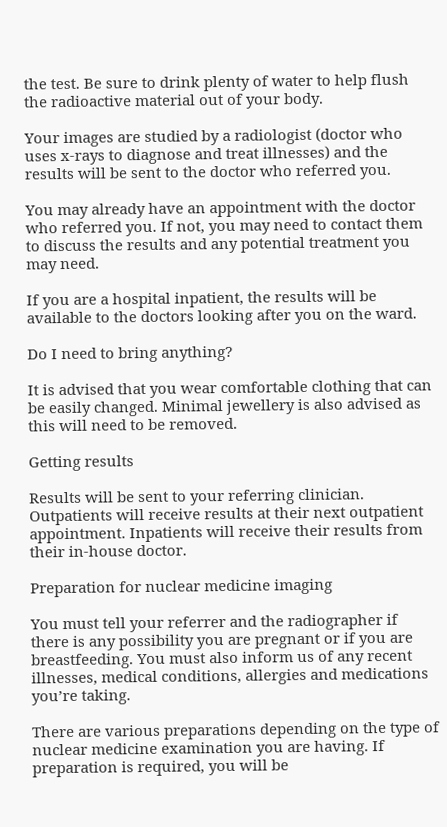the test. Be sure to drink plenty of water to help flush the radioactive material out of your body.

Your images are studied by a radiologist (doctor who uses x-rays to diagnose and treat illnesses) and the results will be sent to the doctor who referred you.

You may already have an appointment with the doctor who referred you. If not, you may need to contact them to discuss the results and any potential treatment you may need.

If you are a hospital inpatient, the results will be available to the doctors looking after you on the ward.

Do I need to bring anything?

It is advised that you wear comfortable clothing that can be easily changed. Minimal jewellery is also advised as this will need to be removed.

Getting results

Results will be sent to your referring clinician. Outpatients will receive results at their next outpatient appointment. Inpatients will receive their results from their in-house doctor.

Preparation for nuclear medicine imaging

You must tell your referrer and the radiographer if there is any possibility you are pregnant or if you are breastfeeding. You must also inform us of any recent illnesses, medical conditions, allergies and medications you’re taking.

There are various preparations depending on the type of nuclear medicine examination you are having. If preparation is required, you will be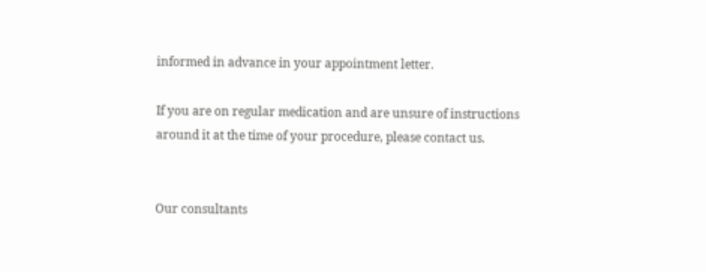informed in advance in your appointment letter.

If you are on regular medication and are unsure of instructions around it at the time of your procedure, please contact us.


Our consultants